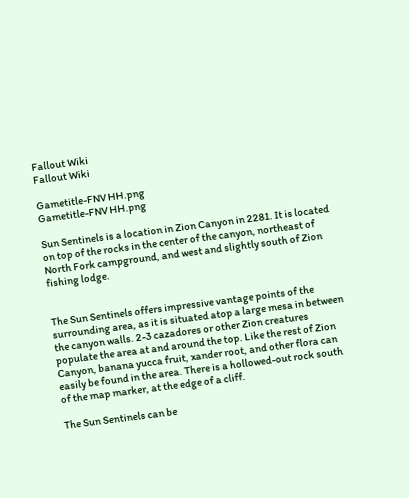Fallout Wiki
Fallout Wiki

Gametitle-FNV HH.png
Gametitle-FNV HH.png

Sun Sentinels is a location in Zion Canyon in 2281. It is located on top of the rocks in the center of the canyon, northeast of North Fork campground, and west and slightly south of Zion fishing lodge.


The Sun Sentinels offers impressive vantage points of the surrounding area, as it is situated atop a large mesa in between the canyon walls. 2-3 cazadores or other Zion creatures populate the area at and around the top. Like the rest of Zion Canyon, banana yucca fruit, xander root, and other flora can easily be found in the area. There is a hollowed-out rock south of the map marker, at the edge of a cliff.

The Sun Sentinels can be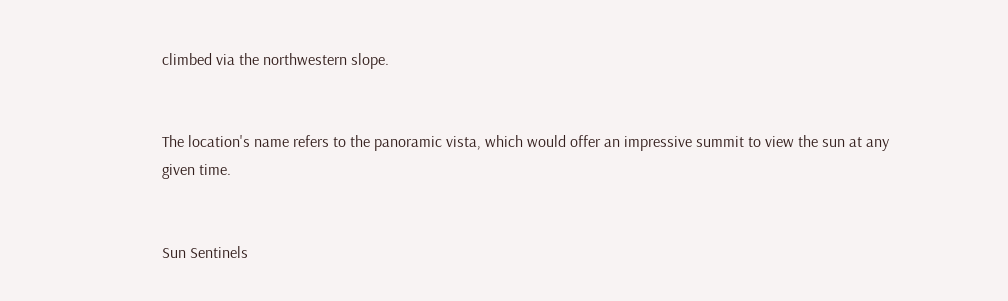climbed via the northwestern slope.


The location's name refers to the panoramic vista, which would offer an impressive summit to view the sun at any given time.


Sun Sentinels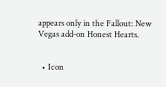appears only in the Fallout: New Vegas add-on Honest Hearts.


  • Icon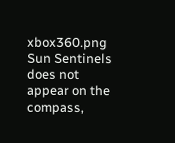xbox360.png Sun Sentinels does not appear on the compass,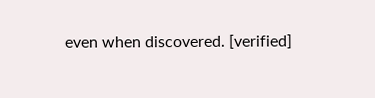even when discovered. [verified]